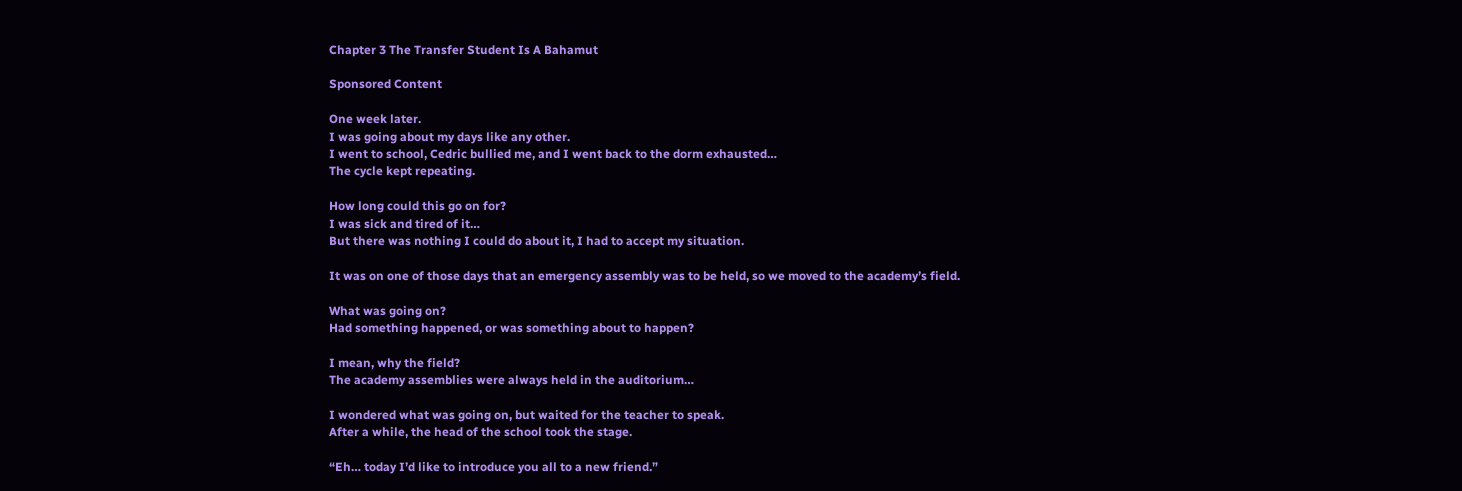Chapter 3 The Transfer Student Is A Bahamut

Sponsored Content

One week later.
I was going about my days like any other.
I went to school, Cedric bullied me, and I went back to the dorm exhausted…
The cycle kept repeating.

How long could this go on for?
I was sick and tired of it…
But there was nothing I could do about it, I had to accept my situation.

It was on one of those days that an emergency assembly was to be held, so we moved to the academy’s field.

What was going on?
Had something happened, or was something about to happen?

I mean, why the field?
The academy assemblies were always held in the auditorium…

I wondered what was going on, but waited for the teacher to speak.
After a while, the head of the school took the stage.

“Eh… today I’d like to introduce you all to a new friend.”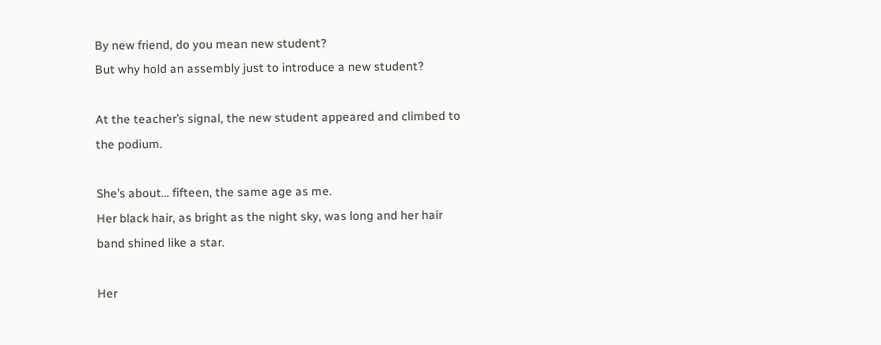By new friend, do you mean new student?
But why hold an assembly just to introduce a new student?

At the teacher’s signal, the new student appeared and climbed to the podium.

She’s about… fifteen, the same age as me.
Her black hair, as bright as the night sky, was long and her hair band shined like a star.

Her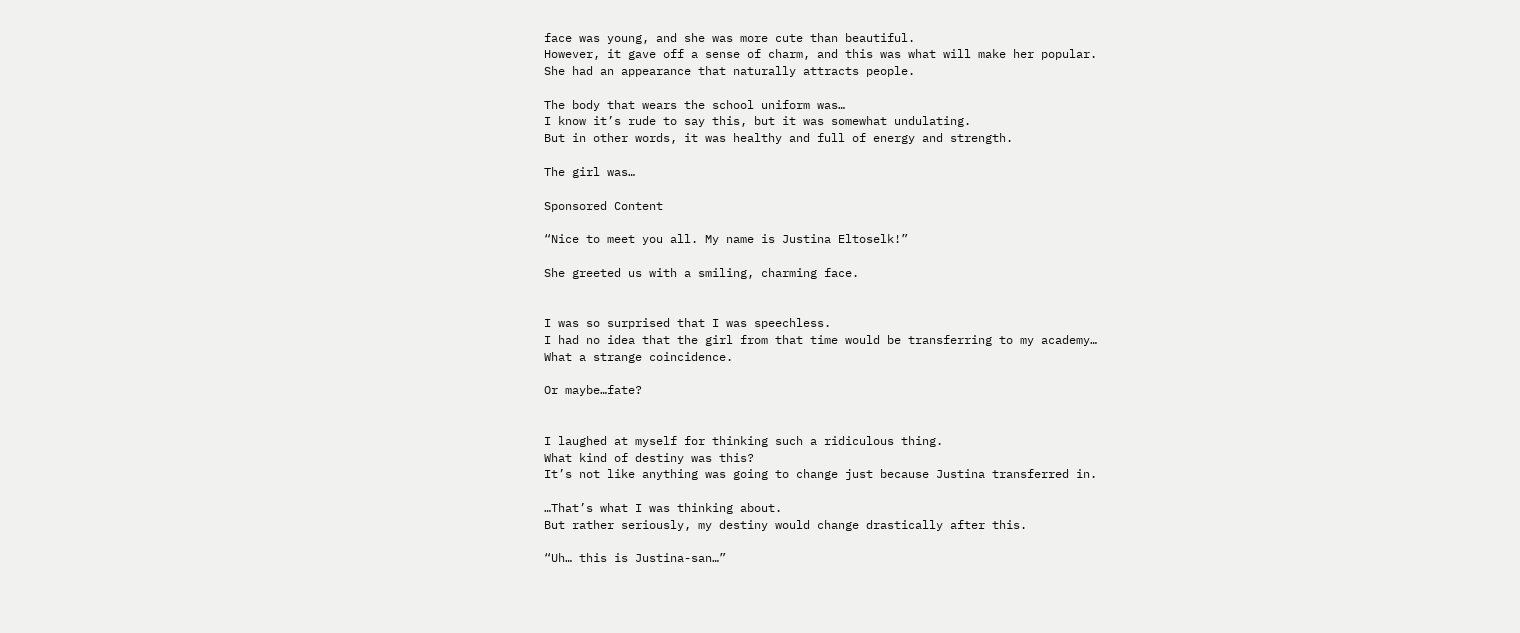face was young, and she was more cute than beautiful.
However, it gave off a sense of charm, and this was what will make her popular.
She had an appearance that naturally attracts people.

The body that wears the school uniform was…
I know it’s rude to say this, but it was somewhat undulating.
But in other words, it was healthy and full of energy and strength.

The girl was…

Sponsored Content

“Nice to meet you all. My name is Justina Eltoselk!”

She greeted us with a smiling, charming face.


I was so surprised that I was speechless.
I had no idea that the girl from that time would be transferring to my academy…
What a strange coincidence.

Or maybe…fate?


I laughed at myself for thinking such a ridiculous thing.
What kind of destiny was this?
It’s not like anything was going to change just because Justina transferred in.

…That’s what I was thinking about.
But rather seriously, my destiny would change drastically after this.

“Uh… this is Justina-san…”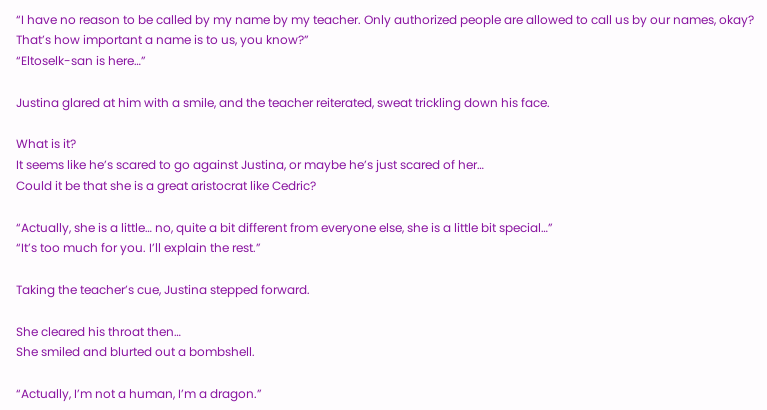“I have no reason to be called by my name by my teacher. Only authorized people are allowed to call us by our names, okay? That’s how important a name is to us, you know?”
“Eltoselk-san is here…”

Justina glared at him with a smile, and the teacher reiterated, sweat trickling down his face.

What is it?
It seems like he’s scared to go against Justina, or maybe he’s just scared of her…
Could it be that she is a great aristocrat like Cedric?

“Actually, she is a little… no, quite a bit different from everyone else, she is a little bit special…”
“It’s too much for you. I’ll explain the rest.”

Taking the teacher’s cue, Justina stepped forward.

She cleared his throat then…
She smiled and blurted out a bombshell.

“Actually, I’m not a human, I’m a dragon.”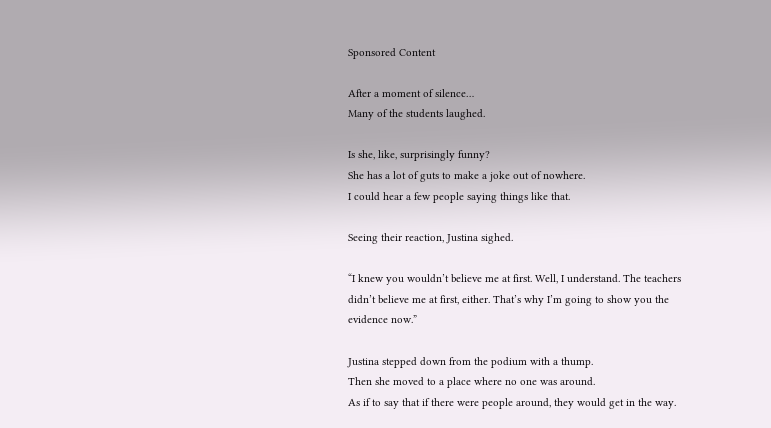Sponsored Content

After a moment of silence…
Many of the students laughed.

Is she, like, surprisingly funny?
She has a lot of guts to make a joke out of nowhere.
I could hear a few people saying things like that.

Seeing their reaction, Justina sighed.

“I knew you wouldn’t believe me at first. Well, I understand. The teachers didn’t believe me at first, either. That’s why I’m going to show you the evidence now.”

Justina stepped down from the podium with a thump.
Then she moved to a place where no one was around.
As if to say that if there were people around, they would get in the way.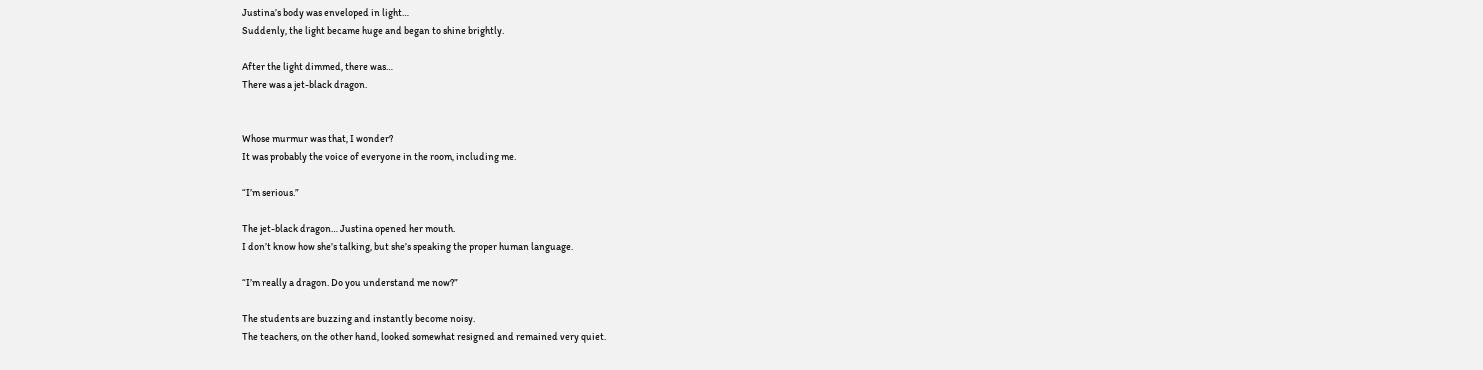Justina’s body was enveloped in light…
Suddenly, the light became huge and began to shine brightly.

After the light dimmed, there was…
There was a jet-black dragon.


Whose murmur was that, I wonder?
It was probably the voice of everyone in the room, including me.

“I’m serious.”

The jet-black dragon… Justina opened her mouth.
I don’t know how she’s talking, but she’s speaking the proper human language.

“I’m really a dragon. Do you understand me now?”

The students are buzzing and instantly become noisy.
The teachers, on the other hand, looked somewhat resigned and remained very quiet.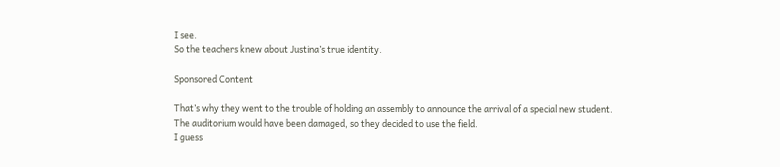I see.
So the teachers knew about Justina’s true identity.

Sponsored Content

That’s why they went to the trouble of holding an assembly to announce the arrival of a special new student.
The auditorium would have been damaged, so they decided to use the field.
I guess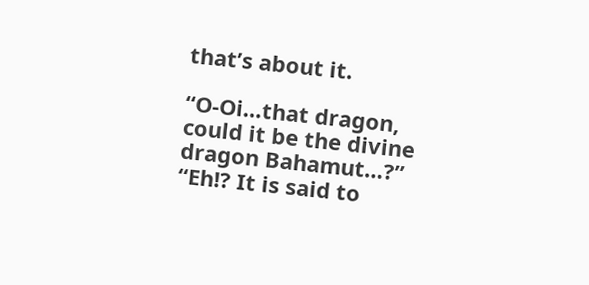that’s about it.

“O-Oi…that dragon, could it be the divine dragon Bahamut…?”
“Eh!? It is said to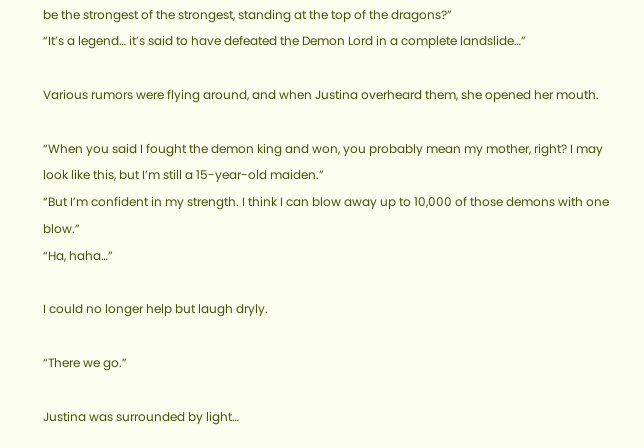be the strongest of the strongest, standing at the top of the dragons?”
“It’s a legend… it’s said to have defeated the Demon Lord in a complete landslide…”

Various rumors were flying around, and when Justina overheard them, she opened her mouth.

“When you said I fought the demon king and won, you probably mean my mother, right? I may look like this, but I’m still a 15-year-old maiden.”
“But I’m confident in my strength. I think I can blow away up to 10,000 of those demons with one blow.”
“Ha, haha…”

I could no longer help but laugh dryly.

“There we go.”

Justina was surrounded by light…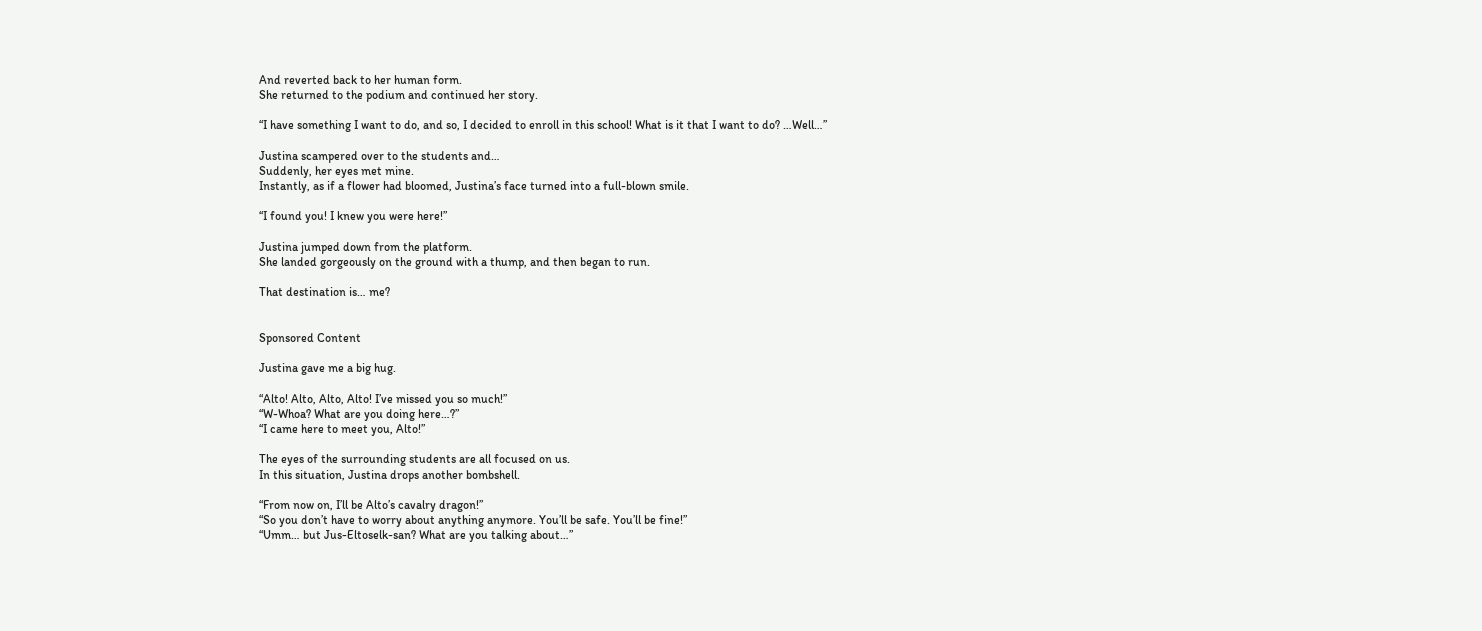And reverted back to her human form.
She returned to the podium and continued her story.

“I have something I want to do, and so, I decided to enroll in this school! What is it that I want to do? …Well…”

Justina scampered over to the students and…
Suddenly, her eyes met mine.
Instantly, as if a flower had bloomed, Justina’s face turned into a full-blown smile.

“I found you! I knew you were here!”

Justina jumped down from the platform.
She landed gorgeously on the ground with a thump, and then began to run.

That destination is… me?


Sponsored Content

Justina gave me a big hug.

“Alto! Alto, Alto, Alto! I’ve missed you so much!”
“W-Whoa? What are you doing here…?”
“I came here to meet you, Alto!”

The eyes of the surrounding students are all focused on us.
In this situation, Justina drops another bombshell.

“From now on, I’ll be Alto’s cavalry dragon!”
“So you don’t have to worry about anything anymore. You’ll be safe. You’ll be fine!”
“Umm… but Jus-Eltoselk-san? What are you talking about…”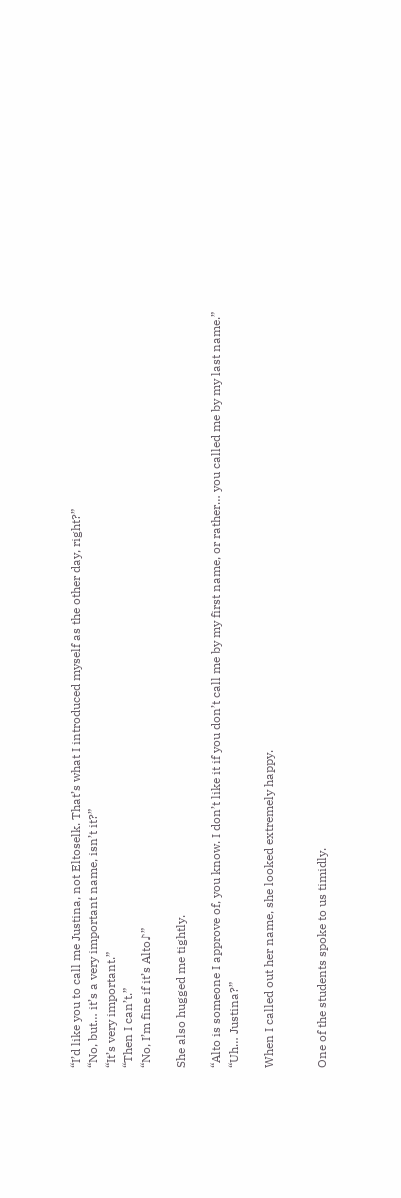“I’d like you to call me Justina, not Eltoselk. That’s what I introduced myself as the other day, right?”
“No, but… it’s a very important name, isn’t it?”
“It’s very important.”
“Then I can’t.”
“No, I’m fine if it’s Alto♪”

She also hugged me tightly.

“Alto is someone I approve of, you know. I don’t like it if you don’t call me by my first name, or rather… you called me by my last name.”
“Uh… Justina?”

When I called out her name, she looked extremely happy.


One of the students spoke to us timidly.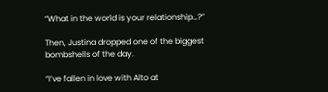“What in the world is your relationship…?”

Then, Justina dropped one of the biggest bombshells of the day.

“I’ve fallen in love with Alto at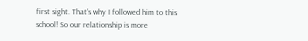first sight. That’s why I followed him to this school! So our relationship is more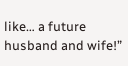like… a future husband and wife!”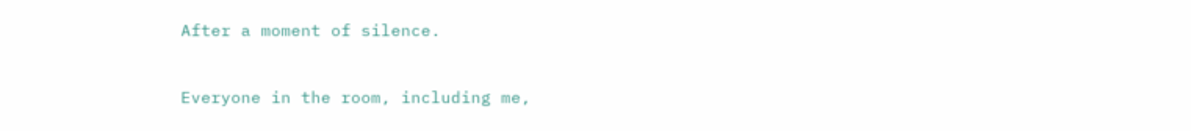After a moment of silence.


Everyone in the room, including me,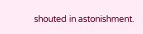shouted in astonishment.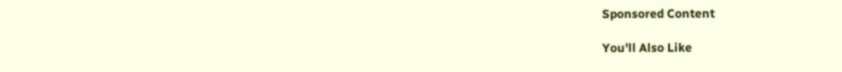Sponsored Content

You'll Also Like